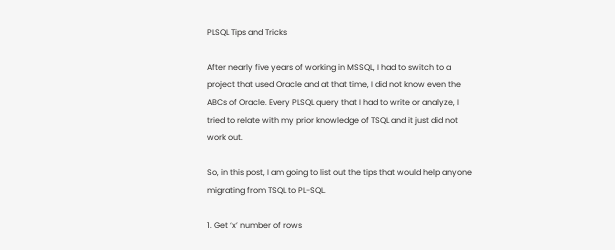PLSQL Tips and Tricks

After nearly five years of working in MSSQL, I had to switch to a project that used Oracle and at that time, I did not know even the ABCs of Oracle. Every PLSQL query that I had to write or analyze, I tried to relate with my prior knowledge of TSQL and it just did not work out.

So, in this post, I am going to list out the tips that would help anyone migrating from TSQL to PL-SQL.

1. Get ‘x’ number of rows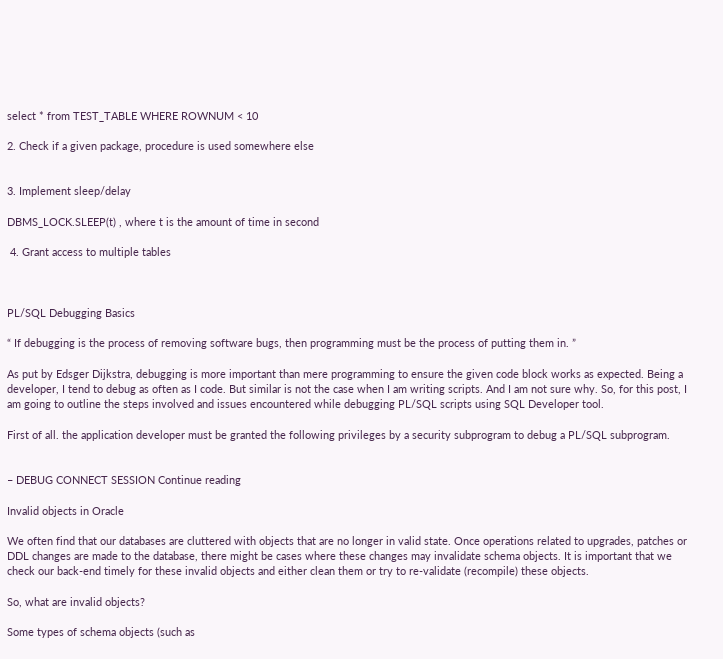select * from TEST_TABLE WHERE ROWNUM < 10

2. Check if a given package, procedure is used somewhere else


3. Implement sleep/delay

DBMS_LOCK.SLEEP(t) , where t is the amount of time in second

 4. Grant access to multiple tables



PL/SQL Debugging Basics

“ If debugging is the process of removing software bugs, then programming must be the process of putting them in. ”

As put by Edsger Dijkstra, debugging is more important than mere programming to ensure the given code block works as expected. Being a developer, I tend to debug as often as I code. But similar is not the case when I am writing scripts. And I am not sure why. So, for this post, I am going to outline the steps involved and issues encountered while debugging PL/SQL scripts using SQL Developer tool.

First of all. the application developer must be granted the following privileges by a security subprogram to debug a PL/SQL subprogram.


– DEBUG CONNECT SESSION Continue reading

Invalid objects in Oracle

We often find that our databases are cluttered with objects that are no longer in valid state. Once operations related to upgrades, patches or DDL changes are made to the database, there might be cases where these changes may invalidate schema objects. It is important that we check our back-end timely for these invalid objects and either clean them or try to re-validate (recompile) these objects.

So, what are invalid objects?

Some types of schema objects (such as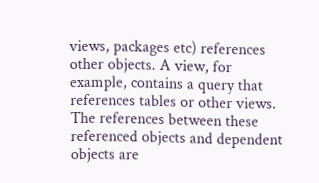views, packages etc) references other objects. A view, for example, contains a query that references tables or other views. The references between these referenced objects and dependent objects are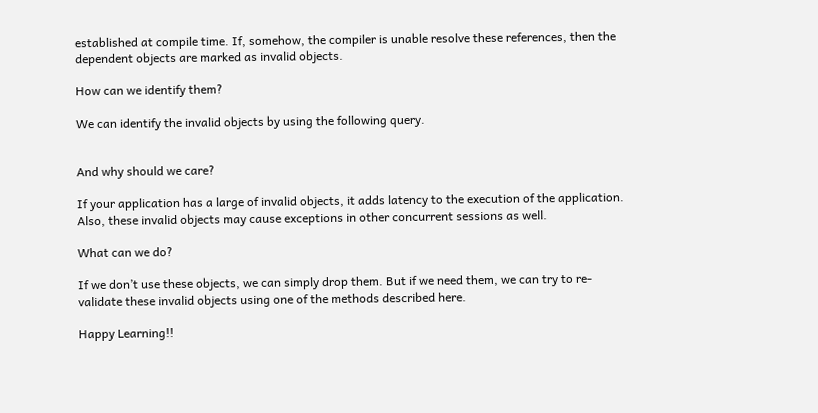established at compile time. If, somehow, the compiler is unable resolve these references, then the dependent objects are marked as invalid objects.

How can we identify them?

We can identify the invalid objects by using the following query.


And why should we care?

If your application has a large of invalid objects, it adds latency to the execution of the application. Also, these invalid objects may cause exceptions in other concurrent sessions as well.

What can we do?

If we don’t use these objects, we can simply drop them. But if we need them, we can try to re-validate these invalid objects using one of the methods described here.

Happy Learning!!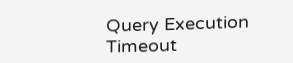Query Execution Timeout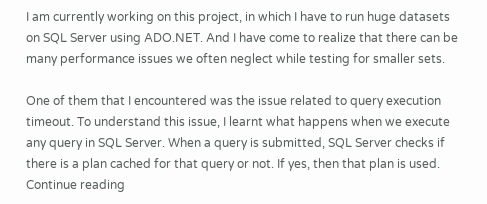I am currently working on this project, in which I have to run huge datasets on SQL Server using ADO.NET. And I have come to realize that there can be many performance issues we often neglect while testing for smaller sets.

One of them that I encountered was the issue related to query execution timeout. To understand this issue, I learnt what happens when we execute any query in SQL Server. When a query is submitted, SQL Server checks if there is a plan cached for that query or not. If yes, then that plan is used.
Continue reading